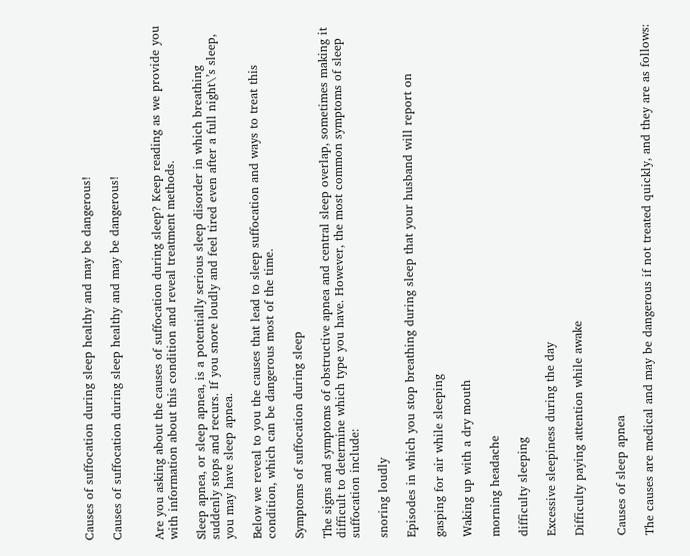Causes of suffocation during sleep healthy and may be dangerous!

Causes of suffocation during sleep healthy and may be dangerous!


Are you asking about the causes of suffocation during sleep? Keep reading as we provide you with information about this condition and reveal treatment methods.

Sleep apnea, or sleep apnea, is a potentially serious sleep disorder in which breathing suddenly stops and recurs. If you snore loudly and feel tired even after a full night\’s sleep, you may have sleep apnea.

Below we reveal to you the causes that lead to sleep suffocation and ways to treat this condition, which can be dangerous most of the time.

Symptoms of suffocation during sleep

The signs and symptoms of obstructive apnea and central sleep overlap, sometimes making it difficult to determine which type you have. However, the most common symptoms of sleep suffocation include:

snoring loudly

Episodes in which you stop breathing during sleep that your husband will report on

gasping for air while sleeping

Waking up with a dry mouth

morning headache

difficulty sleeping

Excessive sleepiness during the day

Difficulty paying attention while awake


Causes of sleep apnea

The causes are medical and may be dangerous if not treated quickly, and they are as follows: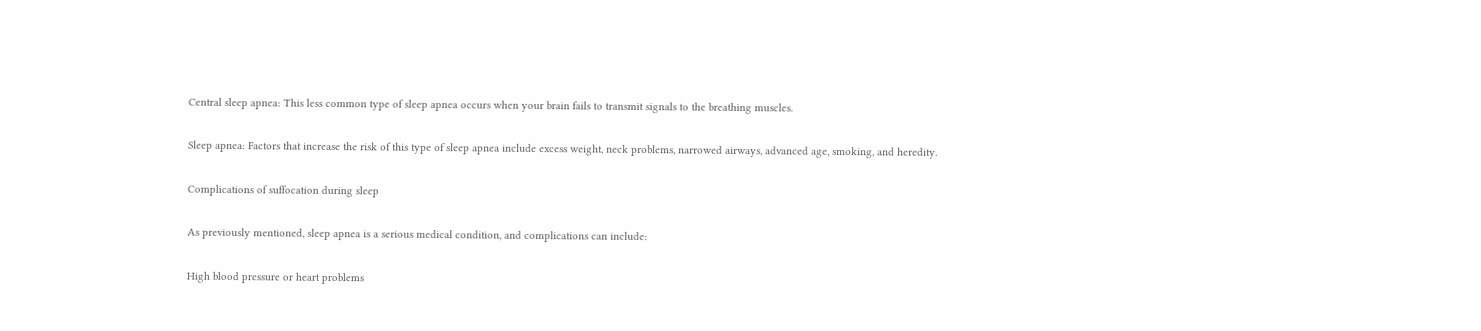Central sleep apnea: This less common type of sleep apnea occurs when your brain fails to transmit signals to the breathing muscles.

Sleep apnea: Factors that increase the risk of this type of sleep apnea include excess weight, neck problems, narrowed airways, advanced age, smoking, and heredity.

Complications of suffocation during sleep

As previously mentioned, sleep apnea is a serious medical condition, and complications can include:

High blood pressure or heart problems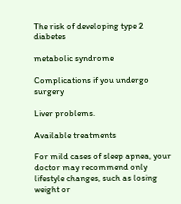The risk of developing type 2 diabetes

metabolic syndrome

Complications if you undergo surgery

Liver problems.

Available treatments

For mild cases of sleep apnea, your doctor may recommend only lifestyle changes, such as losing weight or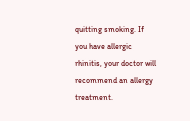quitting smoking. If you have allergic rhinitis, your doctor will recommend an allergy treatment.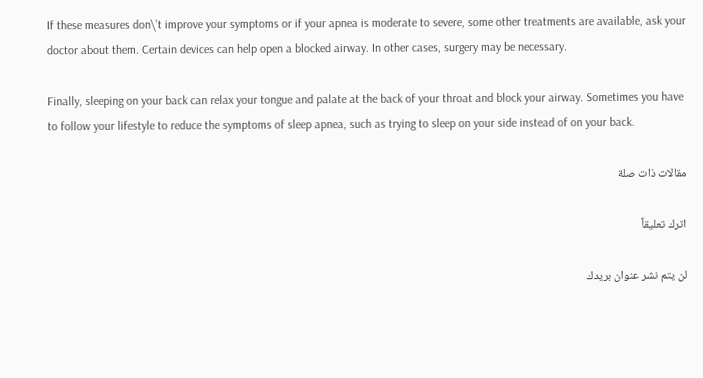If these measures don\’t improve your symptoms or if your apnea is moderate to severe, some other treatments are available, ask your doctor about them. Certain devices can help open a blocked airway. In other cases, surgery may be necessary.

Finally, sleeping on your back can relax your tongue and palate at the back of your throat and block your airway. Sometimes you have to follow your lifestyle to reduce the symptoms of sleep apnea, such as trying to sleep on your side instead of on your back.

مقالات ذات صلة

اترك تعليقاً

لن يتم نشر عنوان بريدك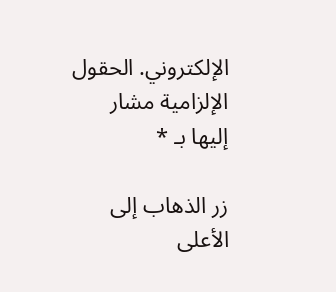الإلكتروني. الحقول الإلزامية مشار إليها بـ *

زر الذهاب إلى الأعلى